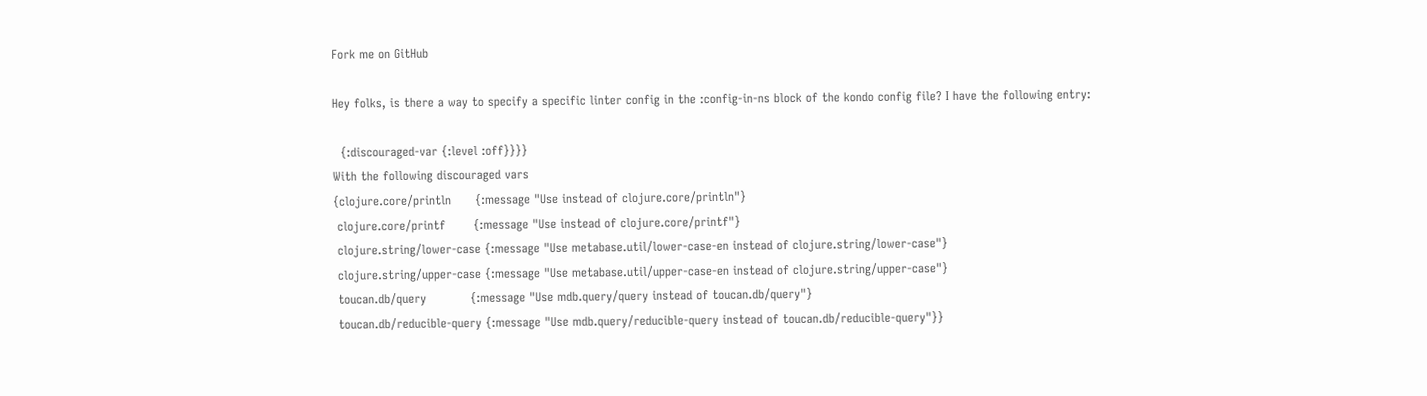Fork me on GitHub

Hey folks, is there a way to specify a specific linter config in the :config-in-ns block of the kondo config file? I have the following entry:

  {:discouraged-var {:level :off}}}}
With the following discouraged vars
{clojure.core/println      {:message "Use instead of clojure.core/println"}
 clojure.core/printf       {:message "Use instead of clojure.core/printf"}
 clojure.string/lower-case {:message "Use metabase.util/lower-case-en instead of clojure.string/lower-case"}
 clojure.string/upper-case {:message "Use metabase.util/upper-case-en instead of clojure.string/upper-case"}
 toucan.db/query           {:message "Use mdb.query/query instead of toucan.db/query"}
 toucan.db/reducible-query {:message "Use mdb.query/reducible-query instead of toucan.db/reducible-query"}}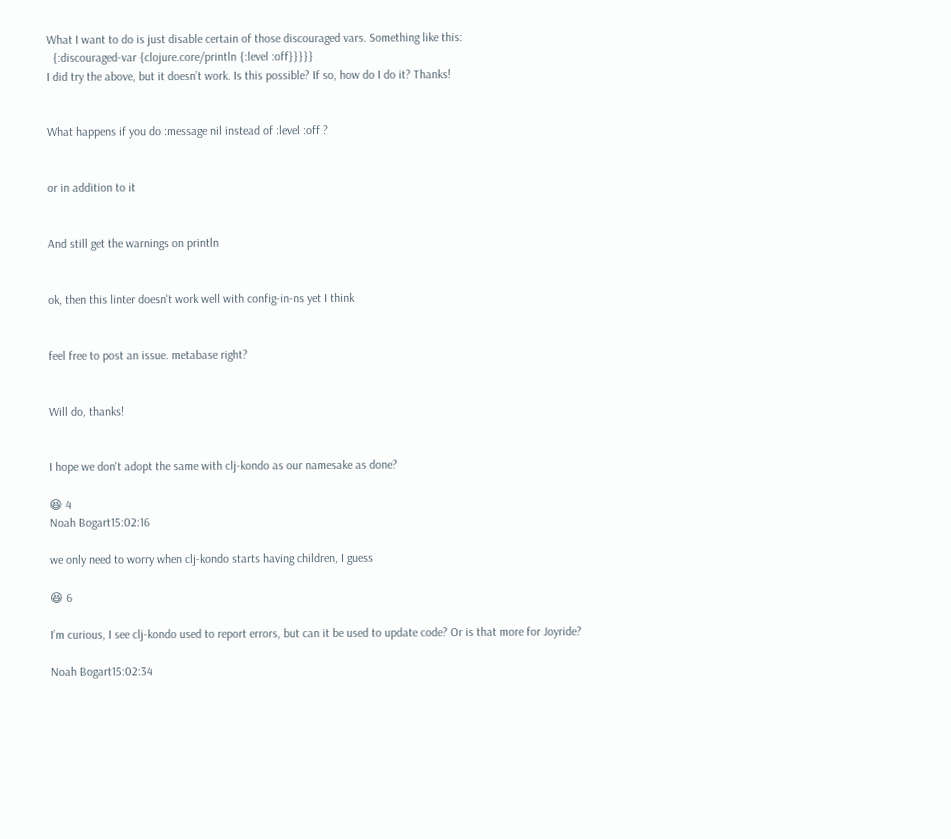What I want to do is just disable certain of those discouraged vars. Something like this:
  {:discouraged-var {clojure.core/println {:level :off}}}}}
I did try the above, but it doesn’t work. Is this possible? If so, how do I do it? Thanks!


What happens if you do :message nil instead of :level :off ?


or in addition to it


And still get the warnings on println


ok, then this linter doesn't work well with config-in-ns yet I think


feel free to post an issue. metabase right?


Will do, thanks!


I hope we don't adopt the same with clj-kondo as our namesake as done?

😆 4
Noah Bogart15:02:16

we only need to worry when clj-kondo starts having children, I guess

😆 6

I’m curious, I see clj-kondo used to report errors, but can it be used to update code? Or is that more for Joyride?

Noah Bogart15:02:34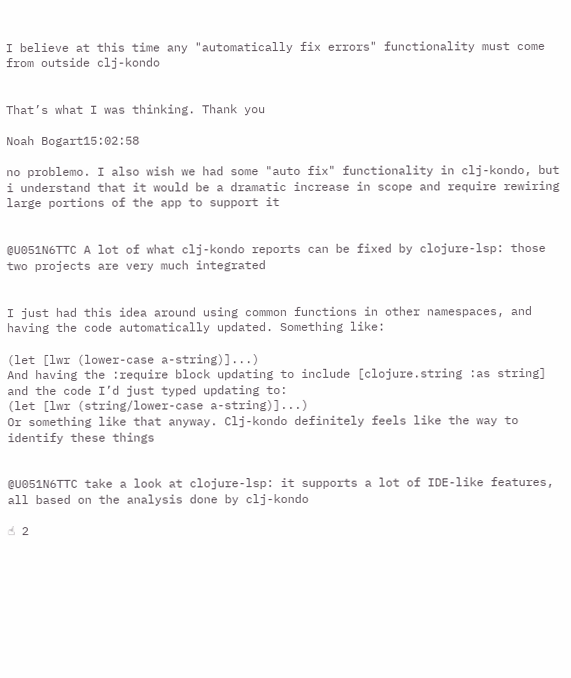I believe at this time any "automatically fix errors" functionality must come from outside clj-kondo


That’s what I was thinking. Thank you

Noah Bogart15:02:58

no problemo. I also wish we had some "auto fix" functionality in clj-kondo, but i understand that it would be a dramatic increase in scope and require rewiring large portions of the app to support it


@U051N6TTC A lot of what clj-kondo reports can be fixed by clojure-lsp: those two projects are very much integrated


I just had this idea around using common functions in other namespaces, and having the code automatically updated. Something like:

(let [lwr (lower-case a-string)]...)
And having the :require block updating to include [clojure.string :as string] and the code I’d just typed updating to:
(let [lwr (string/lower-case a-string)]...)
Or something like that anyway. Clj-kondo definitely feels like the way to identify these things


@U051N6TTC take a look at clojure-lsp: it supports a lot of IDE-like features, all based on the analysis done by clj-kondo

☝ 2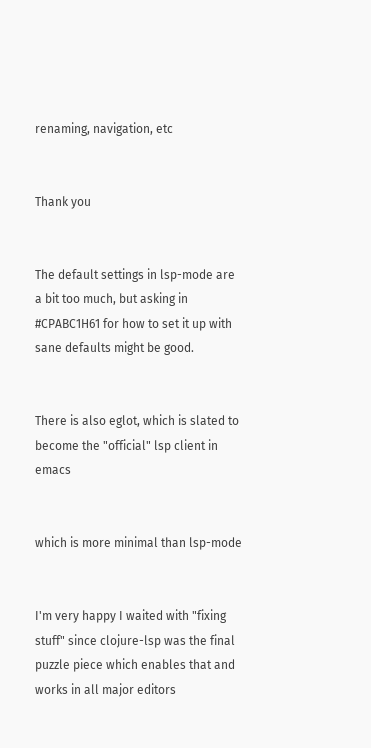renaming, navigation, etc


Thank you


The default settings in lsp-mode are a bit too much, but asking in #CPABC1H61 for how to set it up with sane defaults might be good.


There is also eglot, which is slated to become the "official" lsp client in emacs


which is more minimal than lsp-mode


I'm very happy I waited with "fixing stuff" since clojure-lsp was the final puzzle piece which enables that and works in all major editors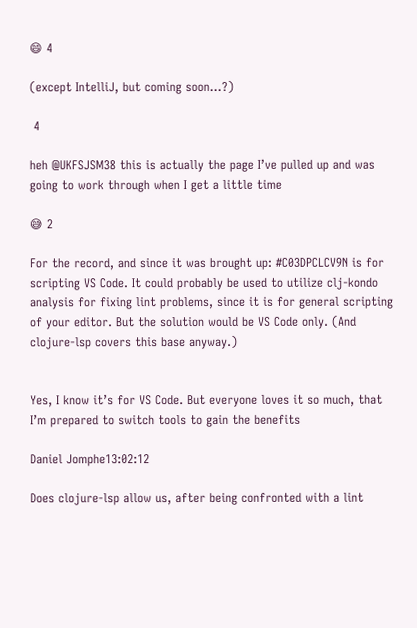😄 4

(except IntelliJ, but coming soon...?)

 4

heh @UKFSJSM38 this is actually the page I’ve pulled up and was going to work through when I get a little time

😅 2

For the record, and since it was brought up: #C03DPCLCV9N is for scripting VS Code. It could probably be used to utilize clj-kondo analysis for fixing lint problems, since it is for general scripting of your editor. But the solution would be VS Code only. (And clojure-lsp covers this base anyway.)


Yes, I know it’s for VS Code. But everyone loves it so much, that I’m prepared to switch tools to gain the benefits

Daniel Jomphe13:02:12

Does clojure-lsp allow us, after being confronted with a lint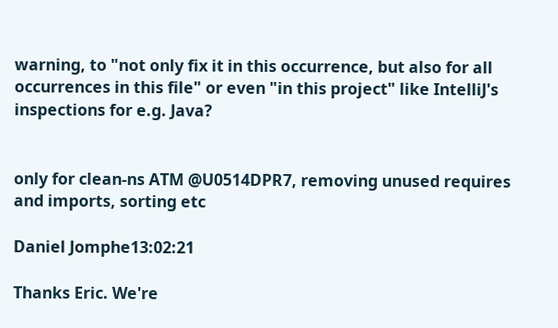warning, to "not only fix it in this occurrence, but also for all occurrences in this file" or even "in this project" like IntelliJ's inspections for e.g. Java?


only for clean-ns ATM @U0514DPR7, removing unused requires and imports, sorting etc

Daniel Jomphe13:02:21

Thanks Eric. We're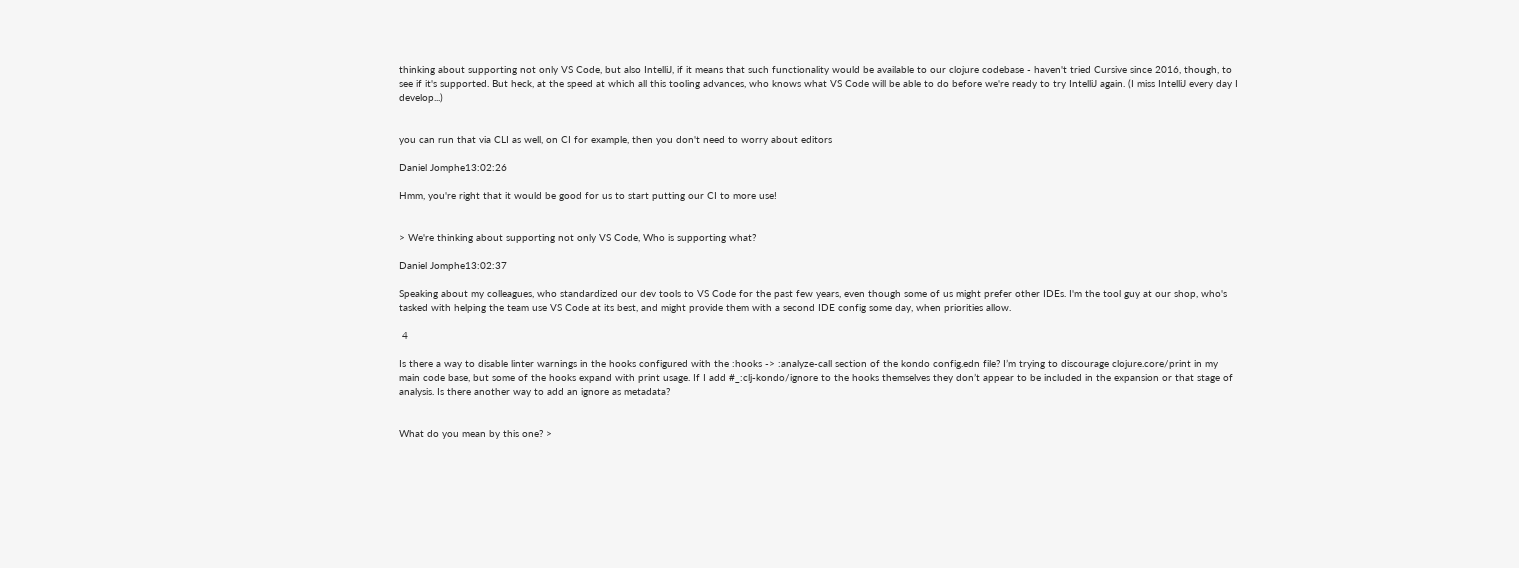thinking about supporting not only VS Code, but also IntelliJ, if it means that such functionality would be available to our clojure codebase - haven't tried Cursive since 2016, though, to see if it's supported. But heck, at the speed at which all this tooling advances, who knows what VS Code will be able to do before we're ready to try IntelliJ again. (I miss IntelliJ every day I develop...)


you can run that via CLI as well, on CI for example, then you don't need to worry about editors

Daniel Jomphe13:02:26

Hmm, you're right that it would be good for us to start putting our CI to more use!


> We're thinking about supporting not only VS Code, Who is supporting what?

Daniel Jomphe13:02:37

Speaking about my colleagues, who standardized our dev tools to VS Code for the past few years, even though some of us might prefer other IDEs. I'm the tool guy at our shop, who's tasked with helping the team use VS Code at its best, and might provide them with a second IDE config some day, when priorities allow.

 4

Is there a way to disable linter warnings in the hooks configured with the :hooks -> :analyze-call section of the kondo config.edn file? I’m trying to discourage clojure.core/print in my main code base, but some of the hooks expand with print usage. If I add #_:clj-kondo/ignore to the hooks themselves they don’t appear to be included in the expansion or that stage of analysis. Is there another way to add an ignore as metadata?


What do you mean by this one? >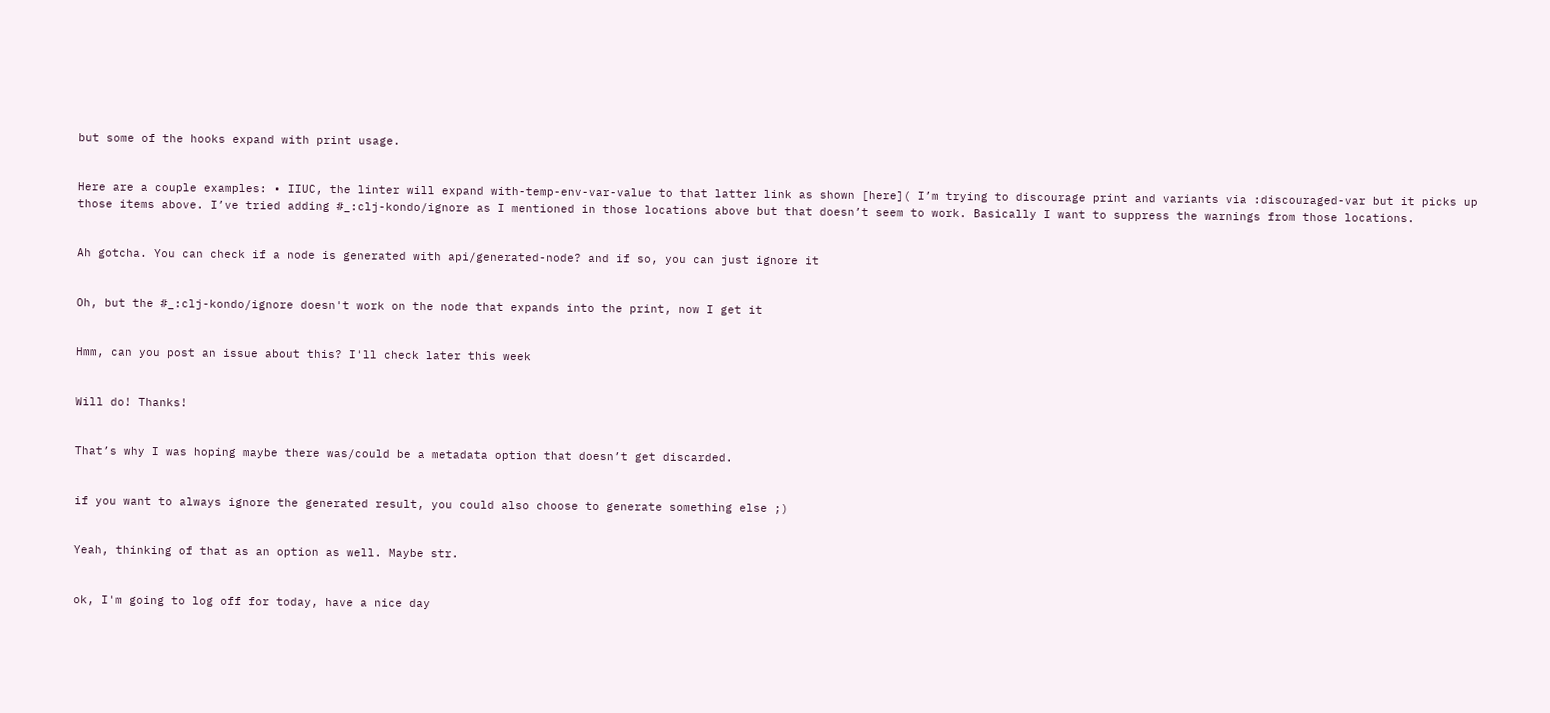but some of the hooks expand with print usage.


Here are a couple examples: • IIUC, the linter will expand with-temp-env-var-value to that latter link as shown [here]( I’m trying to discourage print and variants via :discouraged-var but it picks up those items above. I’ve tried adding #_:clj-kondo/ignore as I mentioned in those locations above but that doesn’t seem to work. Basically I want to suppress the warnings from those locations.


Ah gotcha. You can check if a node is generated with api/generated-node? and if so, you can just ignore it


Oh, but the #_:clj-kondo/ignore doesn't work on the node that expands into the print, now I get it


Hmm, can you post an issue about this? I'll check later this week


Will do! Thanks!


That’s why I was hoping maybe there was/could be a metadata option that doesn’t get discarded.


if you want to always ignore the generated result, you could also choose to generate something else ;)


Yeah, thinking of that as an option as well. Maybe str.


ok, I'm going to log off for today, have a nice day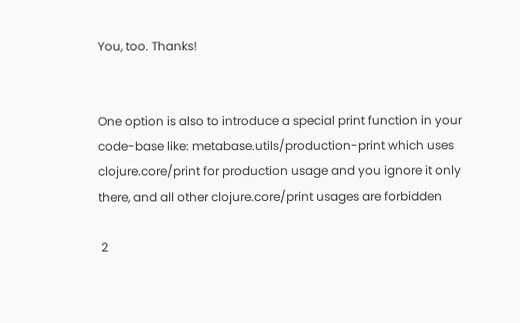You, too. Thanks!


One option is also to introduce a special print function in your code-base like: metabase.utils/production-print which uses clojure.core/print for production usage and you ignore it only there, and all other clojure.core/print usages are forbidden

 2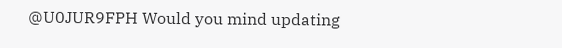@U0JUR9FPH Would you mind updating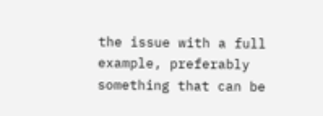the issue with a full example, preferably something that can be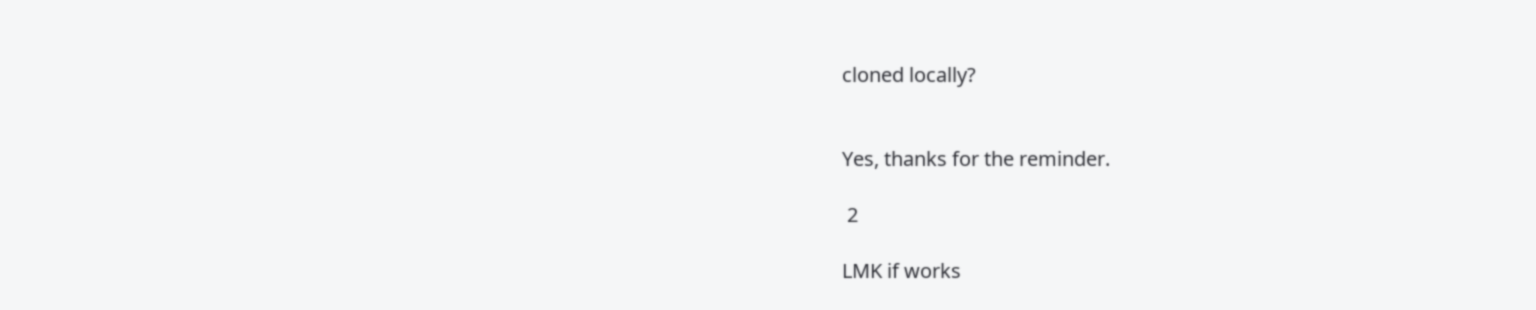cloned locally?


Yes, thanks for the reminder.

 2

LMK if works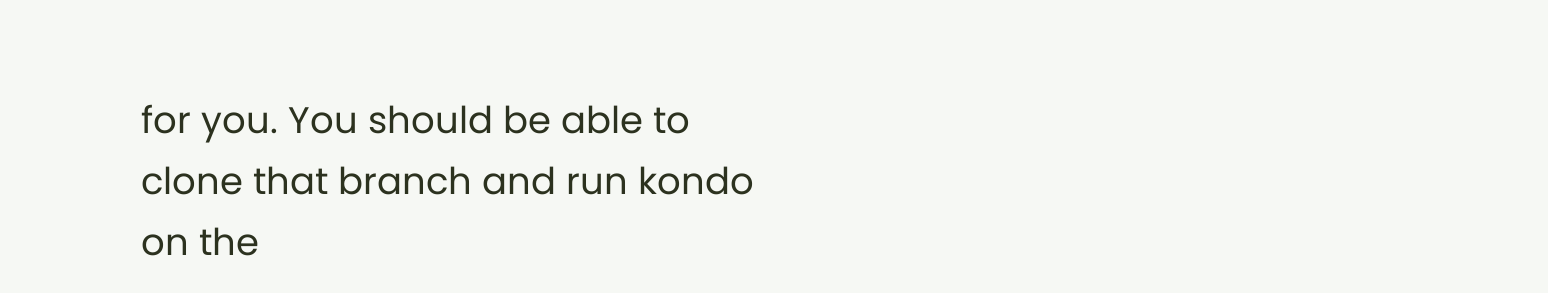for you. You should be able to clone that branch and run kondo on the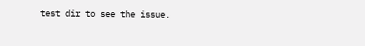test dir to see the issue.